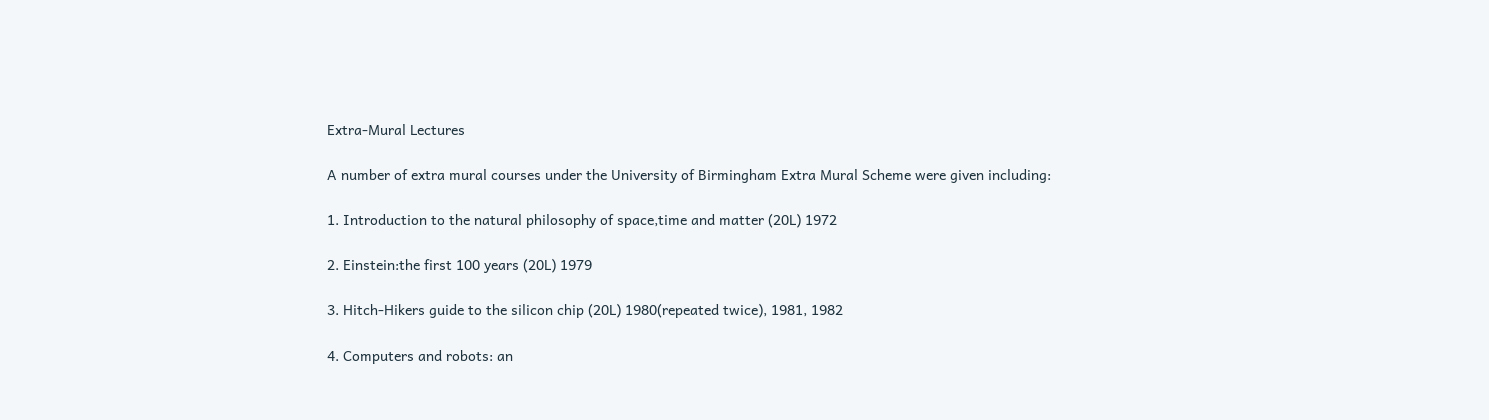Extra-Mural Lectures

A number of extra mural courses under the University of Birmingham Extra Mural Scheme were given including:

1. Introduction to the natural philosophy of space,time and matter (20L) 1972

2. Einstein:the first 100 years (20L) 1979

3. Hitch-Hikers guide to the silicon chip (20L) 1980(repeated twice), 1981, 1982

4. Computers and robots: an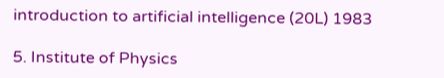introduction to artificial intelligence (20L) 1983

5. Institute of Physics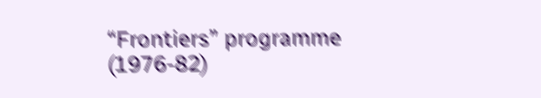“Frontiers” programme (1976-82)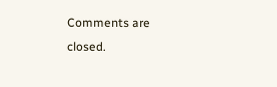Comments are closed.